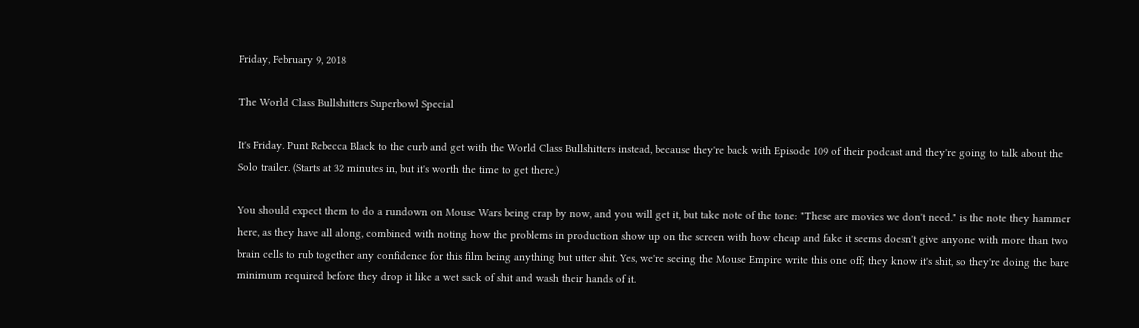Friday, February 9, 2018

The World Class Bullshitters Superbowl Special

It's Friday. Punt Rebecca Black to the curb and get with the World Class Bullshitters instead, because they're back with Episode 109 of their podcast and they're going to talk about the Solo trailer. (Starts at 32 minutes in, but it's worth the time to get there.)

You should expect them to do a rundown on Mouse Wars being crap by now, and you will get it, but take note of the tone: "These are movies we don't need." is the note they hammer here, as they have all along, combined with noting how the problems in production show up on the screen with how cheap and fake it seems doesn't give anyone with more than two brain cells to rub together any confidence for this film being anything but utter shit. Yes, we're seeing the Mouse Empire write this one off; they know it's shit, so they're doing the bare minimum required before they drop it like a wet sack of shit and wash their hands of it.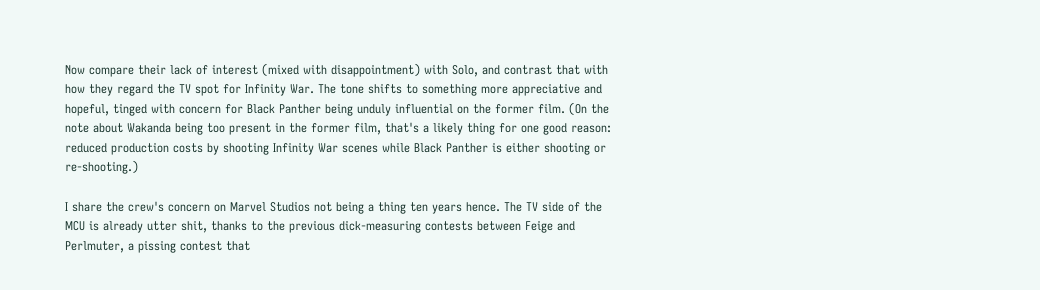Now compare their lack of interest (mixed with disappointment) with Solo, and contrast that with how they regard the TV spot for Infinity War. The tone shifts to something more appreciative and hopeful, tinged with concern for Black Panther being unduly influential on the former film. (On the note about Wakanda being too present in the former film, that's a likely thing for one good reason: reduced production costs by shooting Infinity War scenes while Black Panther is either shooting or re-shooting.)

I share the crew's concern on Marvel Studios not being a thing ten years hence. The TV side of the MCU is already utter shit, thanks to the previous dick-measuring contests between Feige and Perlmuter, a pissing contest that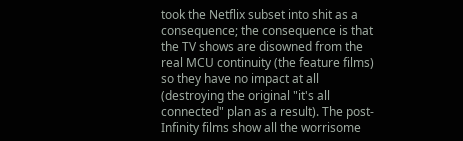took the Netflix subset into shit as a consequence; the consequence is that the TV shows are disowned from the real MCU continuity (the feature films) so they have no impact at all (destroying the original "it's all connected" plan as a result). The post-Infinity films show all the worrisome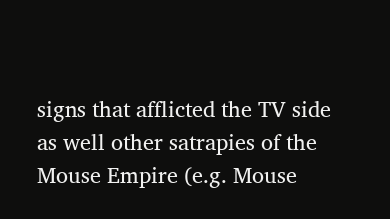signs that afflicted the TV side as well other satrapies of the Mouse Empire (e.g. Mouse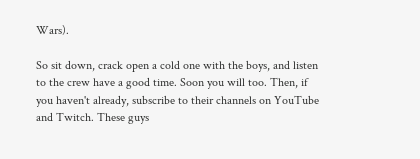Wars).

So sit down, crack open a cold one with the boys, and listen to the crew have a good time. Soon you will too. Then, if you haven't already, subscribe to their channels on YouTube and Twitch. These guys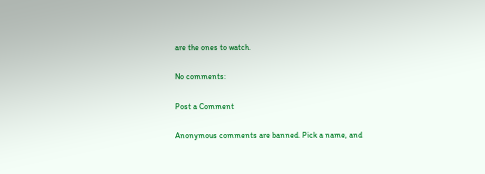are the ones to watch.

No comments:

Post a Comment

Anonymous comments are banned. Pick a name, and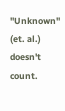"Unknown" (et. al.) doesn't count.